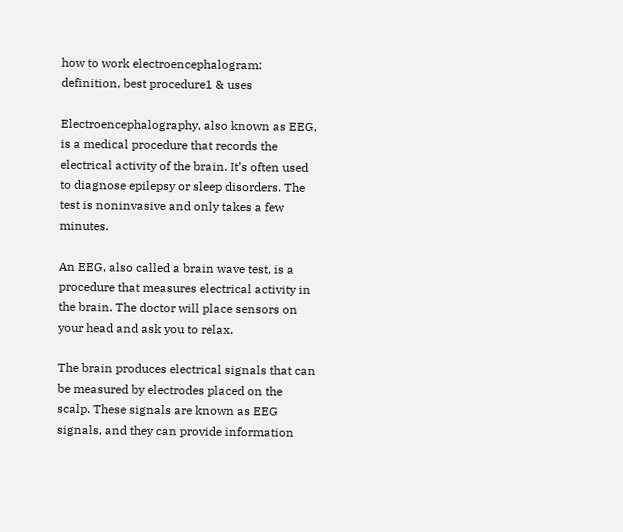how to work electroencephalogram: definition, best procedure1 & uses

Electroencephalography, also known as EEG, is a medical procedure that records the electrical activity of the brain. It’s often used to diagnose epilepsy or sleep disorders. The test is noninvasive and only takes a few minutes.

An EEG, also called a brain wave test, is a procedure that measures electrical activity in the brain. The doctor will place sensors on your head and ask you to relax.

The brain produces electrical signals that can be measured by electrodes placed on the scalp. These signals are known as EEG signals, and they can provide information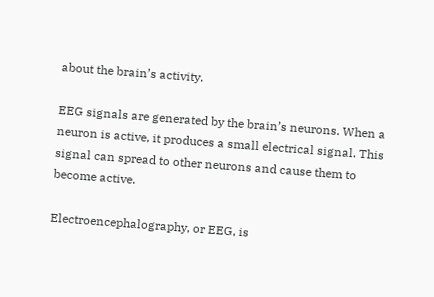about the brain’s activity.

EEG signals are generated by the brain’s neurons. When a neuron is active, it produces a small electrical signal. This signal can spread to other neurons and cause them to become active.

Electroencephalography, or EEG, is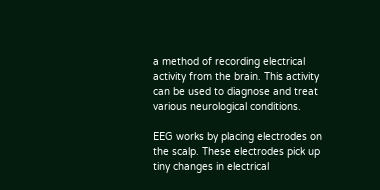a method of recording electrical activity from the brain. This activity can be used to diagnose and treat various neurological conditions.

EEG works by placing electrodes on the scalp. These electrodes pick up tiny changes in electrical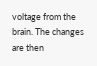voltage from the brain. The changes are then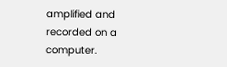amplified and recorded on a computer.